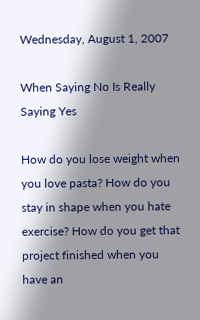Wednesday, August 1, 2007

When Saying No Is Really Saying Yes

How do you lose weight when you love pasta? How do you stay in shape when you hate exercise? How do you get that project finished when you have an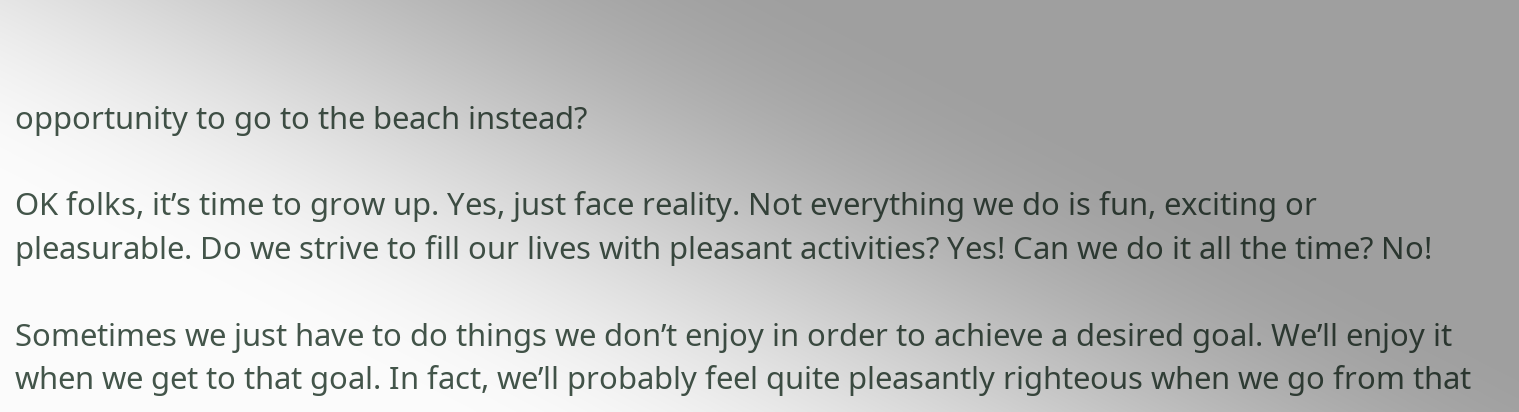opportunity to go to the beach instead?

OK folks, it’s time to grow up. Yes, just face reality. Not everything we do is fun, exciting or pleasurable. Do we strive to fill our lives with pleasant activities? Yes! Can we do it all the time? No!

Sometimes we just have to do things we don’t enjoy in order to achieve a desired goal. We’ll enjoy it when we get to that goal. In fact, we’ll probably feel quite pleasantly righteous when we go from that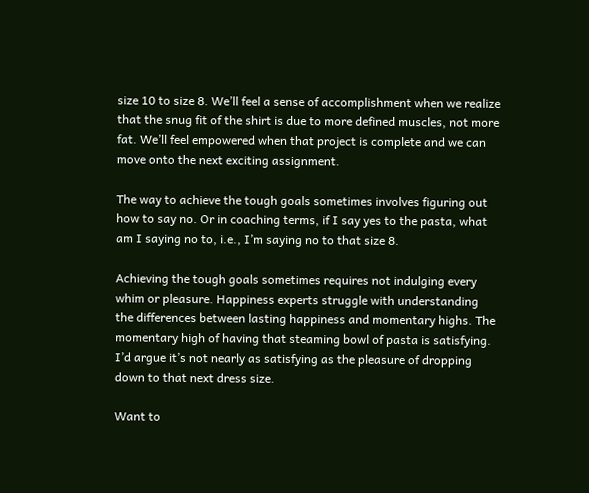size 10 to size 8. We’ll feel a sense of accomplishment when we realize that the snug fit of the shirt is due to more defined muscles, not more fat. We’ll feel empowered when that project is complete and we can move onto the next exciting assignment.

The way to achieve the tough goals sometimes involves figuring out how to say no. Or in coaching terms, if I say yes to the pasta, what am I saying no to, i.e., I’m saying no to that size 8.

Achieving the tough goals sometimes requires not indulging every whim or pleasure. Happiness experts struggle with understanding the differences between lasting happiness and momentary highs. The momentary high of having that steaming bowl of pasta is satisfying. I’d argue it’s not nearly as satisfying as the pleasure of dropping down to that next dress size.

Want to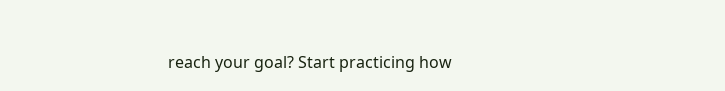reach your goal? Start practicing how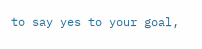to say yes to your goal,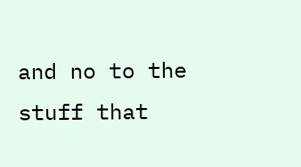and no to the stuff that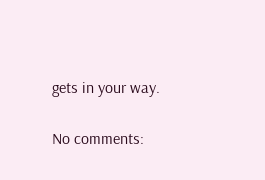gets in your way.

No comments: